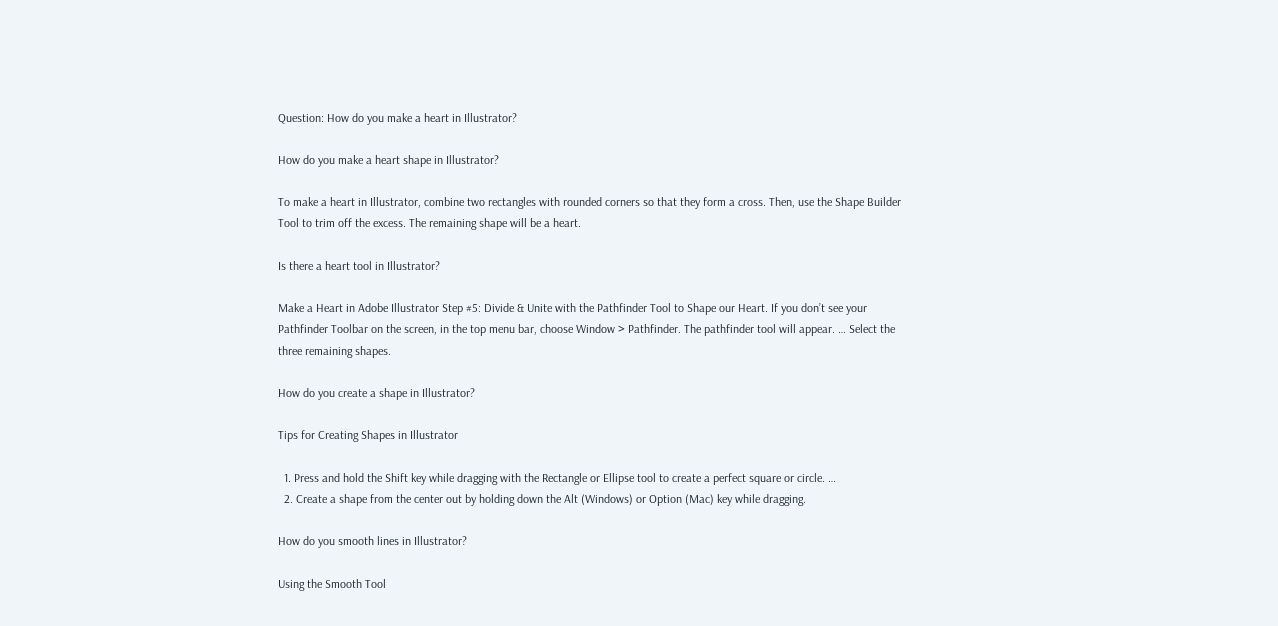Question: How do you make a heart in Illustrator?

How do you make a heart shape in Illustrator?

To make a heart in Illustrator, combine two rectangles with rounded corners so that they form a cross. Then, use the Shape Builder Tool to trim off the excess. The remaining shape will be a heart.

Is there a heart tool in Illustrator?

Make a Heart in Adobe Illustrator Step #5: Divide & Unite with the Pathfinder Tool to Shape our Heart. If you don’t see your Pathfinder Toolbar on the screen, in the top menu bar, choose Window > Pathfinder. The pathfinder tool will appear. … Select the three remaining shapes.

How do you create a shape in Illustrator?

Tips for Creating Shapes in Illustrator

  1. Press and hold the Shift key while dragging with the Rectangle or Ellipse tool to create a perfect square or circle. …
  2. Create a shape from the center out by holding down the Alt (Windows) or Option (Mac) key while dragging.

How do you smooth lines in Illustrator?

Using the Smooth Tool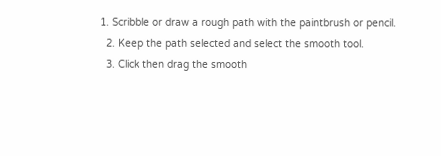1. Scribble or draw a rough path with the paintbrush or pencil.
  2. Keep the path selected and select the smooth tool.
  3. Click then drag the smooth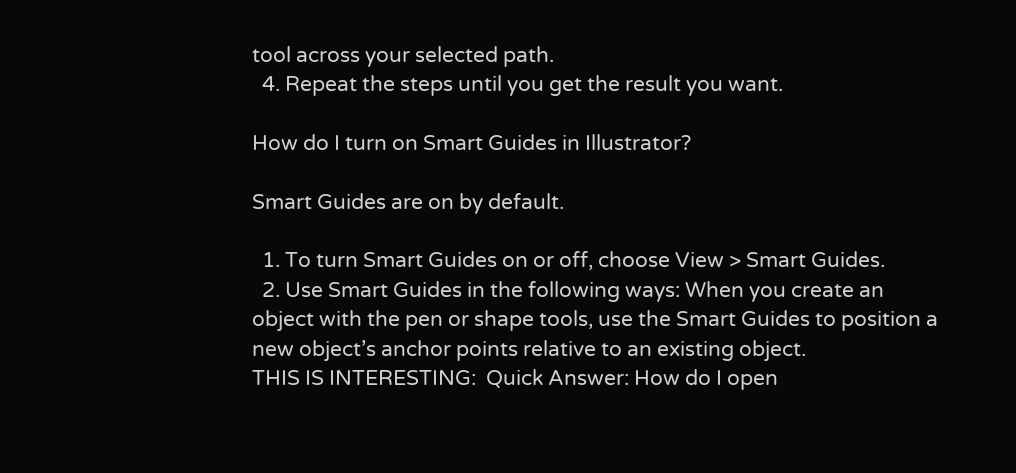tool across your selected path.
  4. Repeat the steps until you get the result you want.

How do I turn on Smart Guides in Illustrator?

Smart Guides are on by default.

  1. To turn Smart Guides on or off, choose View > Smart Guides.
  2. Use Smart Guides in the following ways: When you create an object with the pen or shape tools, use the Smart Guides to position a new object’s anchor points relative to an existing object.
THIS IS INTERESTING:  Quick Answer: How do I open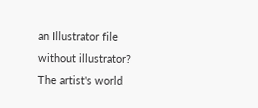an Illustrator file without illustrator?
The artist's world